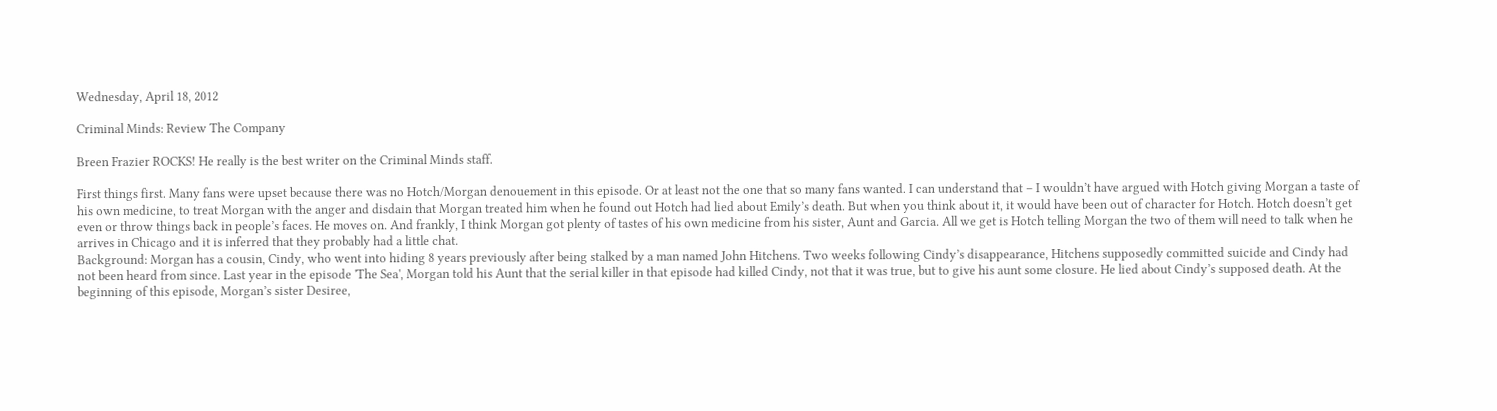Wednesday, April 18, 2012

Criminal Minds: Review The Company

Breen Frazier ROCKS! He really is the best writer on the Criminal Minds staff.

First things first. Many fans were upset because there was no Hotch/Morgan denouement in this episode. Or at least not the one that so many fans wanted. I can understand that – I wouldn’t have argued with Hotch giving Morgan a taste of his own medicine, to treat Morgan with the anger and disdain that Morgan treated him when he found out Hotch had lied about Emily’s death. But when you think about it, it would have been out of character for Hotch. Hotch doesn’t get even or throw things back in people’s faces. He moves on. And frankly, I think Morgan got plenty of tastes of his own medicine from his sister, Aunt and Garcia. All we get is Hotch telling Morgan the two of them will need to talk when he arrives in Chicago and it is inferred that they probably had a little chat.
Background: Morgan has a cousin, Cindy, who went into hiding 8 years previously after being stalked by a man named John Hitchens. Two weeks following Cindy’s disappearance, Hitchens supposedly committed suicide and Cindy had not been heard from since. Last year in the episode 'The Sea', Morgan told his Aunt that the serial killer in that episode had killed Cindy, not that it was true, but to give his aunt some closure. He lied about Cindy’s supposed death. At the beginning of this episode, Morgan’s sister Desiree,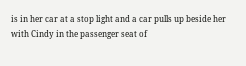is in her car at a stop light and a car pulls up beside her with Cindy in the passenger seat of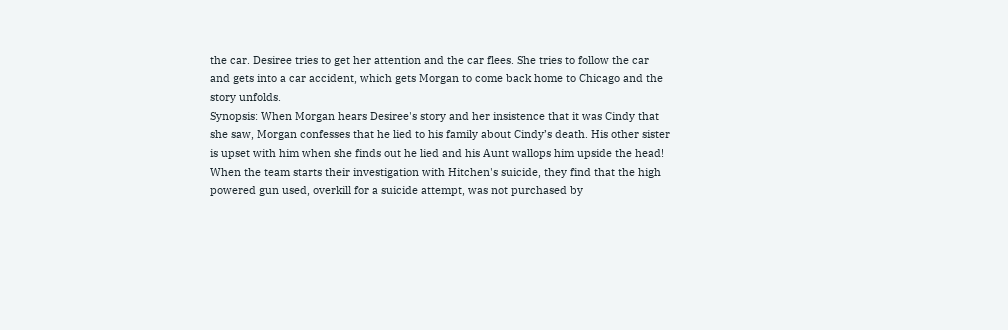the car. Desiree tries to get her attention and the car flees. She tries to follow the car and gets into a car accident, which gets Morgan to come back home to Chicago and the story unfolds.
Synopsis: When Morgan hears Desiree's story and her insistence that it was Cindy that she saw, Morgan confesses that he lied to his family about Cindy’s death. His other sister is upset with him when she finds out he lied and his Aunt wallops him upside the head! When the team starts their investigation with Hitchen's suicide, they find that the high powered gun used, overkill for a suicide attempt, was not purchased by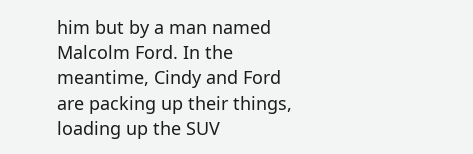him but by a man named Malcolm Ford. In the meantime, Cindy and Ford are packing up their things, loading up the SUV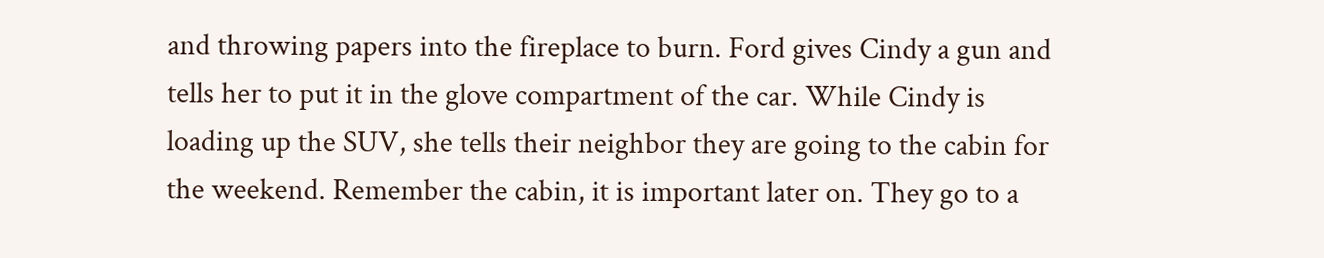and throwing papers into the fireplace to burn. Ford gives Cindy a gun and tells her to put it in the glove compartment of the car. While Cindy is loading up the SUV, she tells their neighbor they are going to the cabin for the weekend. Remember the cabin, it is important later on. They go to a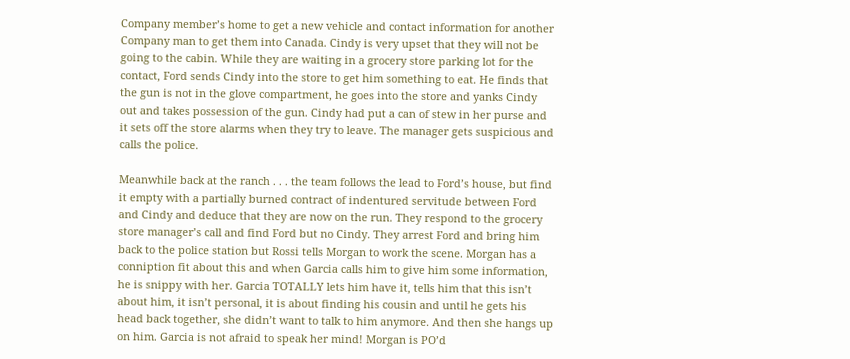Company member’s home to get a new vehicle and contact information for another Company man to get them into Canada. Cindy is very upset that they will not be going to the cabin. While they are waiting in a grocery store parking lot for the contact, Ford sends Cindy into the store to get him something to eat. He finds that the gun is not in the glove compartment, he goes into the store and yanks Cindy out and takes possession of the gun. Cindy had put a can of stew in her purse and it sets off the store alarms when they try to leave. The manager gets suspicious and calls the police.

Meanwhile back at the ranch . . . the team follows the lead to Ford’s house, but find it empty with a partially burned contract of indentured servitude between Ford and Cindy and deduce that they are now on the run. They respond to the grocery store manager’s call and find Ford but no Cindy. They arrest Ford and bring him back to the police station but Rossi tells Morgan to work the scene. Morgan has a conniption fit about this and when Garcia calls him to give him some information, he is snippy with her. Garcia TOTALLY lets him have it, tells him that this isn’t about him, it isn’t personal, it is about finding his cousin and until he gets his head back together, she didn’t want to talk to him anymore. And then she hangs up on him. Garcia is not afraid to speak her mind! Morgan is PO’d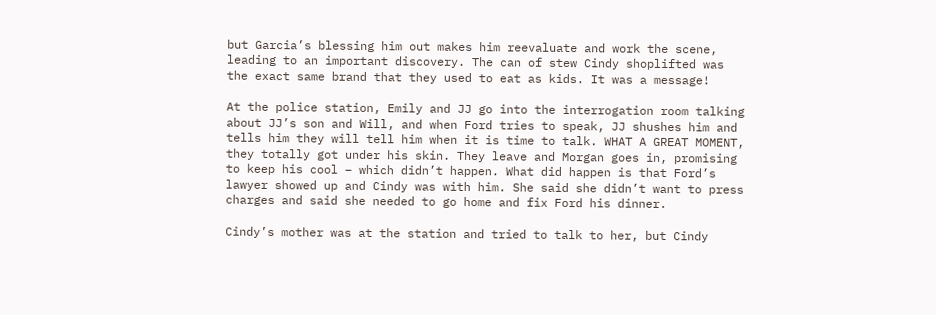but Garcia’s blessing him out makes him reevaluate and work the scene, leading to an important discovery. The can of stew Cindy shoplifted was the exact same brand that they used to eat as kids. It was a message!

At the police station, Emily and JJ go into the interrogation room talking about JJ’s son and Will, and when Ford tries to speak, JJ shushes him and tells him they will tell him when it is time to talk. WHAT A GREAT MOMENT, they totally got under his skin. They leave and Morgan goes in, promising to keep his cool – which didn’t happen. What did happen is that Ford’s lawyer showed up and Cindy was with him. She said she didn’t want to press charges and said she needed to go home and fix Ford his dinner.

Cindy’s mother was at the station and tried to talk to her, but Cindy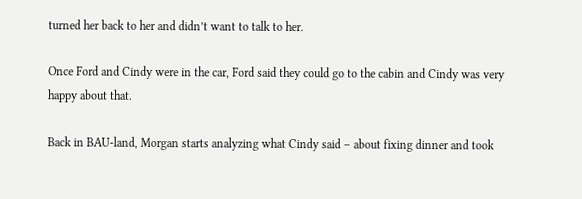turned her back to her and didn’t want to talk to her.

Once Ford and Cindy were in the car, Ford said they could go to the cabin and Cindy was very happy about that.

Back in BAU-land, Morgan starts analyzing what Cindy said – about fixing dinner and took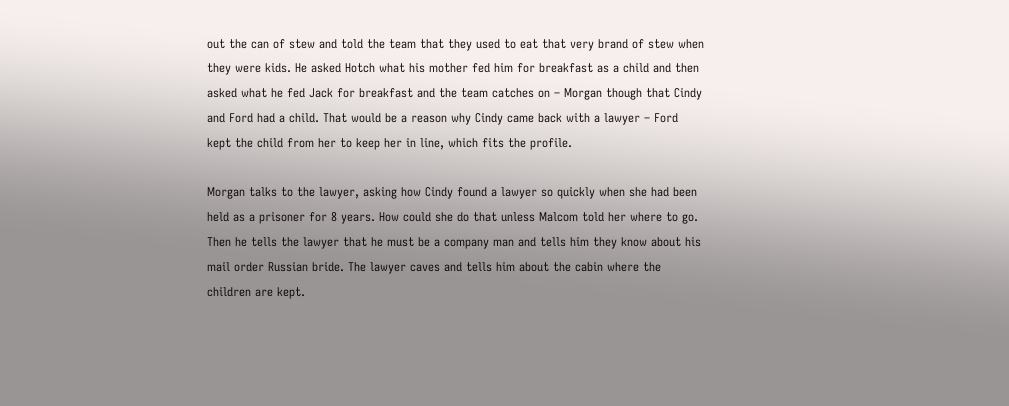out the can of stew and told the team that they used to eat that very brand of stew when they were kids. He asked Hotch what his mother fed him for breakfast as a child and then asked what he fed Jack for breakfast and the team catches on – Morgan though that Cindy and Ford had a child. That would be a reason why Cindy came back with a lawyer – Ford kept the child from her to keep her in line, which fits the profile.

Morgan talks to the lawyer, asking how Cindy found a lawyer so quickly when she had been held as a prisoner for 8 years. How could she do that unless Malcom told her where to go. Then he tells the lawyer that he must be a company man and tells him they know about his mail order Russian bride. The lawyer caves and tells him about the cabin where the children are kept.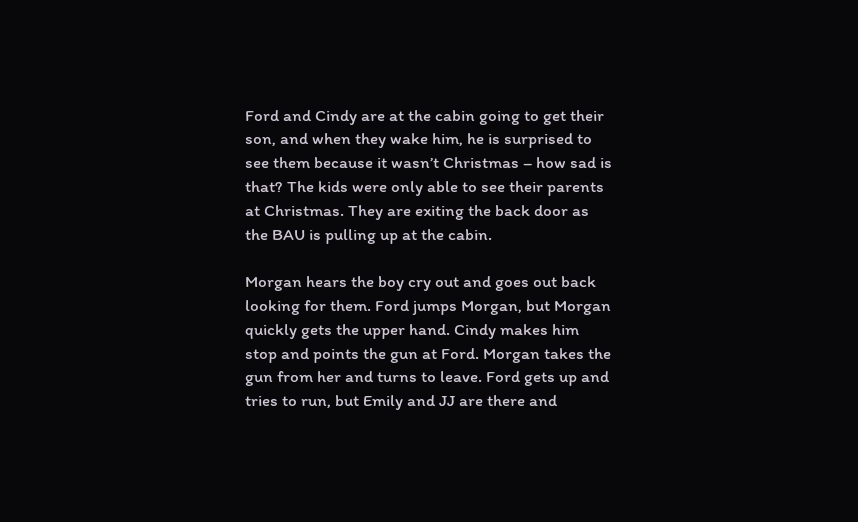Ford and Cindy are at the cabin going to get their son, and when they wake him, he is surprised to see them because it wasn’t Christmas – how sad is that? The kids were only able to see their parents at Christmas. They are exiting the back door as the BAU is pulling up at the cabin.

Morgan hears the boy cry out and goes out back looking for them. Ford jumps Morgan, but Morgan quickly gets the upper hand. Cindy makes him stop and points the gun at Ford. Morgan takes the gun from her and turns to leave. Ford gets up and tries to run, but Emily and JJ are there and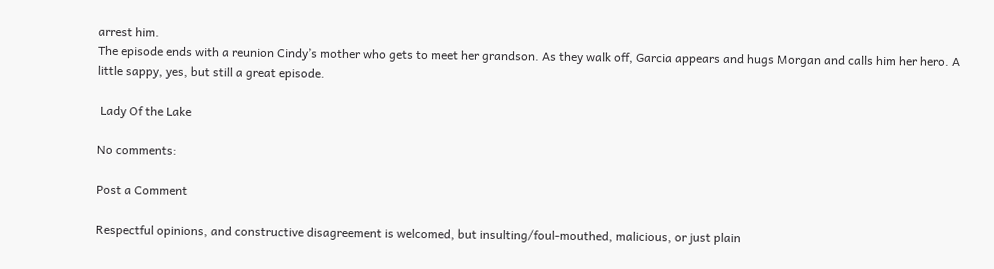arrest him.
The episode ends with a reunion Cindy’s mother who gets to meet her grandson. As they walk off, Garcia appears and hugs Morgan and calls him her hero. A little sappy, yes, but still a great episode.

 Lady Of the Lake

No comments:

Post a Comment

Respectful opinions, and constructive disagreement is welcomed, but insulting/foul-mouthed, malicious, or just plain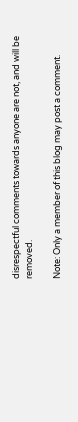disrespectful comments towards anyone are not, and will be removed.

Note: Only a member of this blog may post a comment.